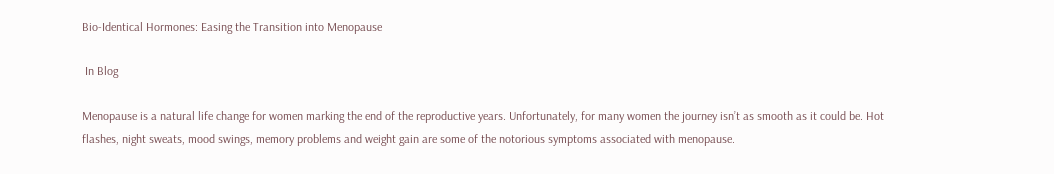Bio-Identical Hormones: Easing the Transition into Menopause

 In Blog

Menopause is a natural life change for women marking the end of the reproductive years. Unfortunately, for many women the journey isn’t as smooth as it could be. Hot flashes, night sweats, mood swings, memory problems and weight gain are some of the notorious symptoms associated with menopause.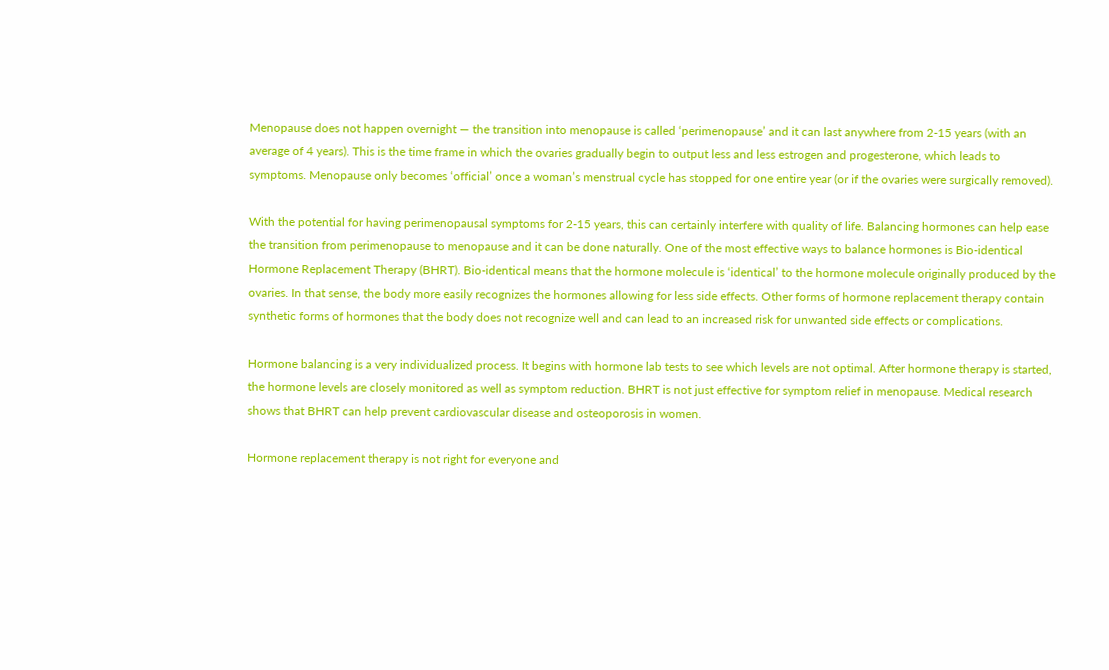Menopause does not happen overnight — the transition into menopause is called ‘perimenopause’ and it can last anywhere from 2-15 years (with an average of 4 years). This is the time frame in which the ovaries gradually begin to output less and less estrogen and progesterone, which leads to symptoms. Menopause only becomes ‘official’ once a woman’s menstrual cycle has stopped for one entire year (or if the ovaries were surgically removed).

With the potential for having perimenopausal symptoms for 2-15 years, this can certainly interfere with quality of life. Balancing hormones can help ease the transition from perimenopause to menopause and it can be done naturally. One of the most effective ways to balance hormones is Bio-identical Hormone Replacement Therapy (BHRT). Bio-identical means that the hormone molecule is ‘identical’ to the hormone molecule originally produced by the ovaries. In that sense, the body more easily recognizes the hormones allowing for less side effects. Other forms of hormone replacement therapy contain synthetic forms of hormones that the body does not recognize well and can lead to an increased risk for unwanted side effects or complications.

Hormone balancing is a very individualized process. It begins with hormone lab tests to see which levels are not optimal. After hormone therapy is started, the hormone levels are closely monitored as well as symptom reduction. BHRT is not just effective for symptom relief in menopause. Medical research shows that BHRT can help prevent cardiovascular disease and osteoporosis in women.

Hormone replacement therapy is not right for everyone and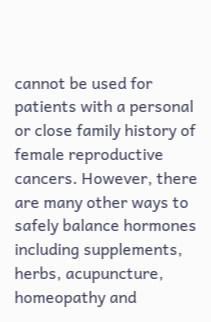cannot be used for patients with a personal or close family history of female reproductive cancers. However, there are many other ways to safely balance hormones including supplements, herbs, acupuncture, homeopathy and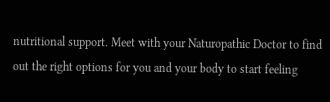nutritional support. Meet with your Naturopathic Doctor to find out the right options for you and your body to start feeling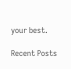your best.

Recent Posts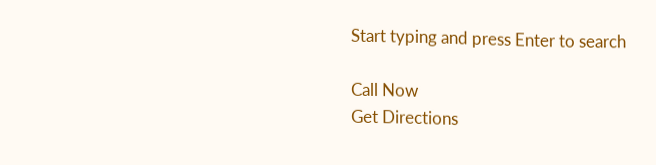Start typing and press Enter to search

Call Now
Get Directions